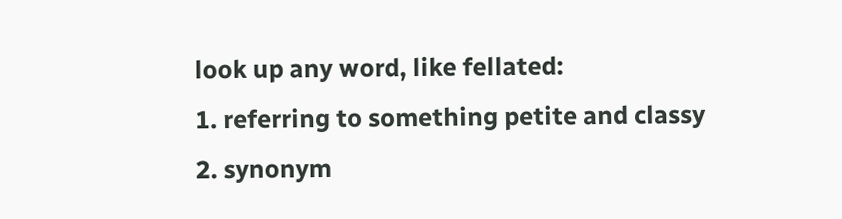look up any word, like fellated:
1. referring to something petite and classy
2. synonym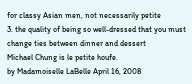for classy Asian men, not necessarily petite
3. the quality of being so well-dressed that you must change ties between dinner and dessert
Michael Chung is le petite houfe.
by Madamoiselle LaBelle April 16, 2008